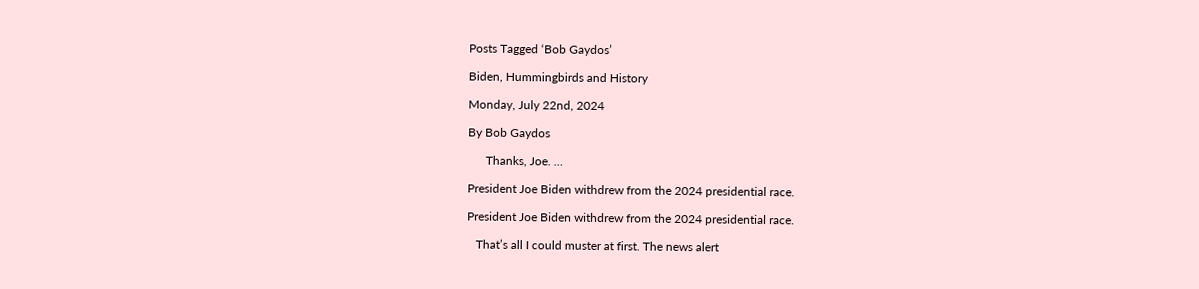Posts Tagged ‘Bob Gaydos’

Biden, Hummingbirds and History

Monday, July 22nd, 2024

By Bob Gaydos

      Thanks, Joe. …

President Joe Biden withdrew from the 2024 presidential race.

President Joe Biden withdrew from the 2024 presidential race.

   That’s all I could muster at first. The news alert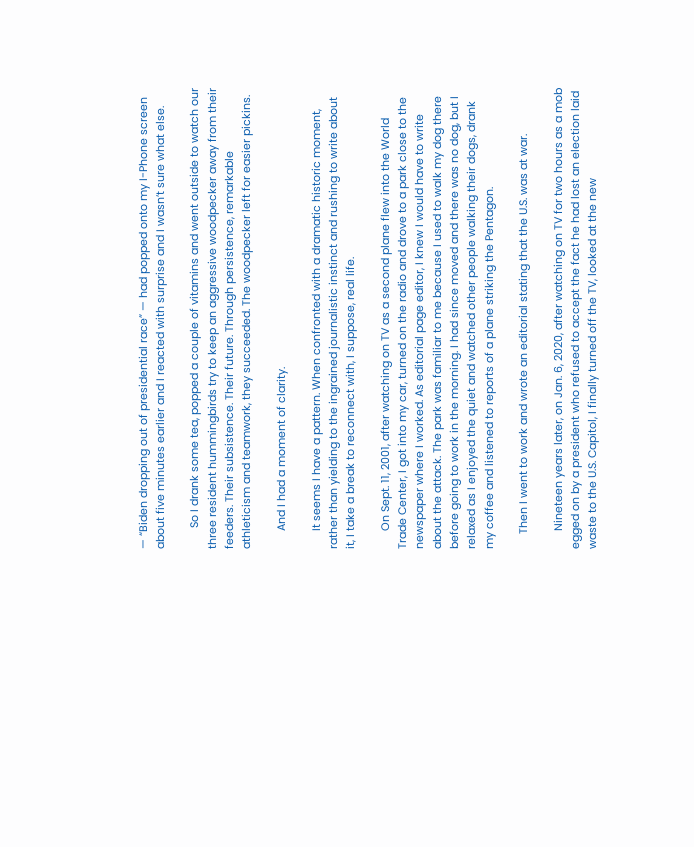— “Biden dropping out of presidential race” — had popped onto my I-Phone screen about five minutes earlier and I reacted with surprise and I wasn’t sure what else.

       So I drank some tea, popped a couple of vitamins and went outside to watch our three resident hummingbirds try to keep an aggressive woodpecker away from their feeders. Their subsistence. Their future. Through persistence, remarkable athleticism and teamwork, they succeeded. The woodpecker left for easier pickins.

      And I had a moment of clarity.

      It seems I have a pattern. When confronted with a dramatic historic moment, rather than yielding to the ingrained journalistic instinct and rushing to write about it, I take a break to reconnect with, I suppose, real life.

      On Sept. 11, 2001, after watching on TV as a second plane flew into the World Trade Center, I got into my car, turned on the radio and drove to a park close to the newspaper where I worked. As editorial page editor, I knew I would have to write about the attack. The park was familiar to me because I used to walk my dog there before going to work in the morning. I had since moved and there was no dog, but I relaxed as I enjoyed the quiet and watched other people walking their dogs, drank my coffee and listened to reports of a plane striking the Pentagon.

     Then I went to work and wrote an editorial stating that the U.S. was at war.

      Nineteen years later, on Jan. 6, 2020, after watching on TV for two hours as a mob egged on by a president who refused to accept the fact he had lost an election laid waste to the U.S. Capitol, I finally turned off the TV, looked at the new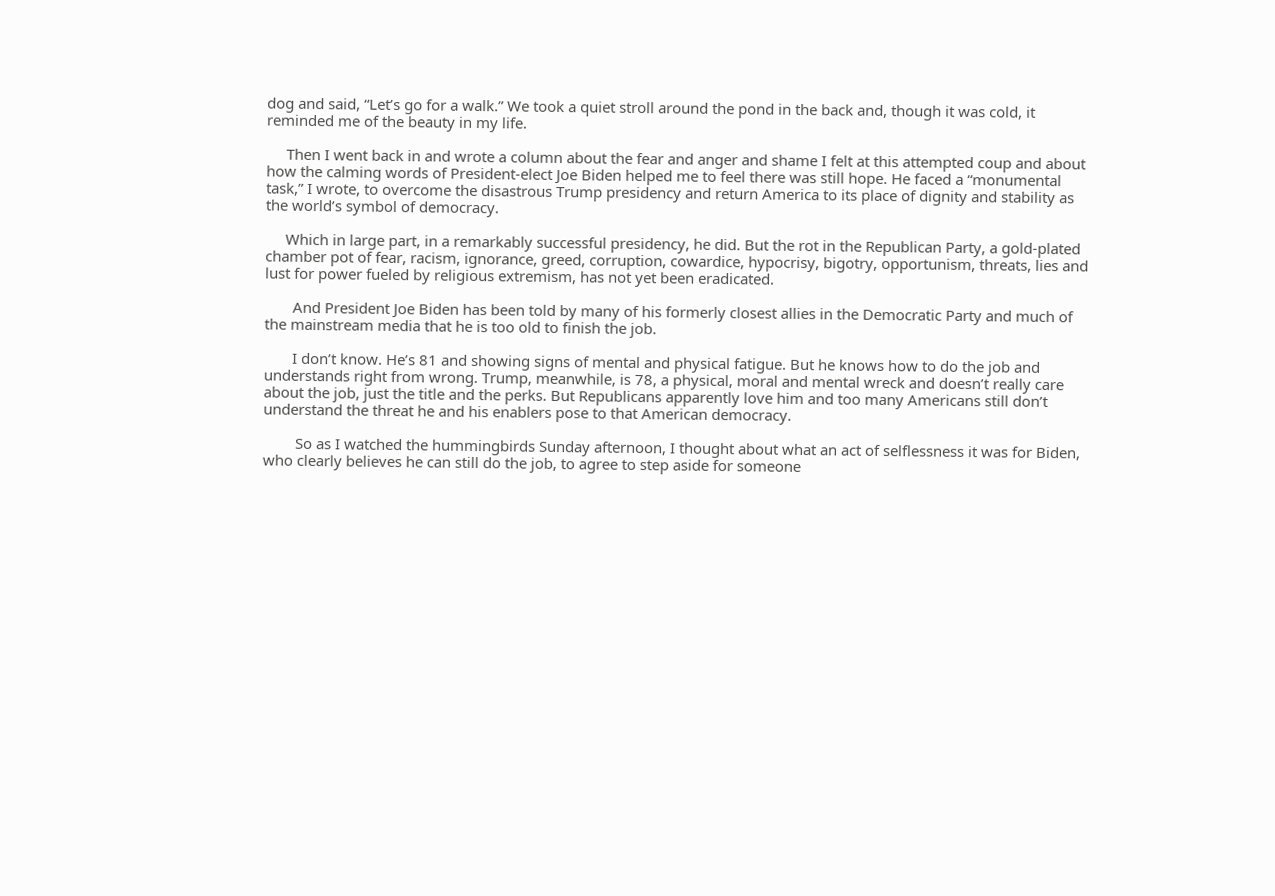dog and said, “Let’s go for a walk.” We took a quiet stroll around the pond in the back and, though it was cold, it reminded me of the beauty in my life.

     Then I went back in and wrote a column about the fear and anger and shame I felt at this attempted coup and about how the calming words of President-elect Joe Biden helped me to feel there was still hope. He faced a “monumental task,” I wrote, to overcome the disastrous Trump presidency and return America to its place of dignity and stability as the world’s symbol of democracy.

     Which in large part, in a remarkably successful presidency, he did. But the rot in the Republican Party, a gold-plated chamber pot of fear, racism, ignorance, greed, corruption, cowardice, hypocrisy, bigotry, opportunism, threats, lies and lust for power fueled by religious extremism, has not yet been eradicated.

       And President Joe Biden has been told by many of his formerly closest allies in the Democratic Party and much of the mainstream media that he is too old to finish the job.

       I don’t know. He’s 81 and showing signs of mental and physical fatigue. But he knows how to do the job and understands right from wrong. Trump, meanwhile, is 78, a physical, moral and mental wreck and doesn’t really care about the job, just the title and the perks. But Republicans apparently love him and too many Americans still don’t understand the threat he and his enablers pose to that American democracy.

        So as I watched the hummingbirds Sunday afternoon, I thought about what an act of selflessness it was for Biden, who clearly believes he can still do the job, to agree to step aside for someone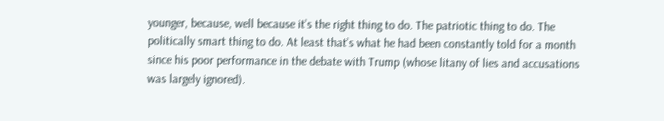younger, because, well because it’s the right thing to do. The patriotic thing to do. The politically smart thing to do. At least that’s what he had been constantly told for a month since his poor performance in the debate with Trump (whose litany of lies and accusations was largely ignored).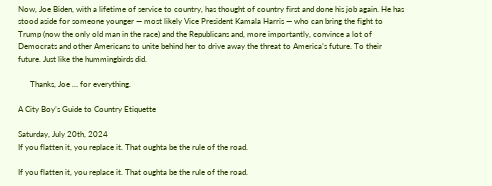Now, Joe Biden, with a lifetime of service to country, has thought of country first and done his job again. He has stood aside for someone younger — most likely Vice President Kamala Harris — who can bring the fight to Trump (now the only old man in the race) and the Republicans and, more importantly, convince a lot of Democrats and other Americans to unite behind her to drive away the threat to America’s future. To their future. Just like the hummingbirds did.

      Thanks, Joe … for everything.

A City Boy’s Guide to Country Etiquette

Saturday, July 20th, 2024
If you flatten it, you replace it. That oughta be the rule of the road.

If you flatten it, you replace it. That oughta be the rule of the road.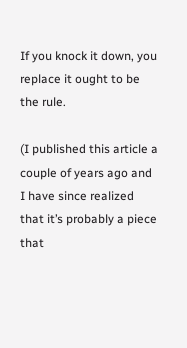If you knock it down, you replace it ought to be the rule.

(I published this article a couple of years ago and I have since realized that it’s probably a piece that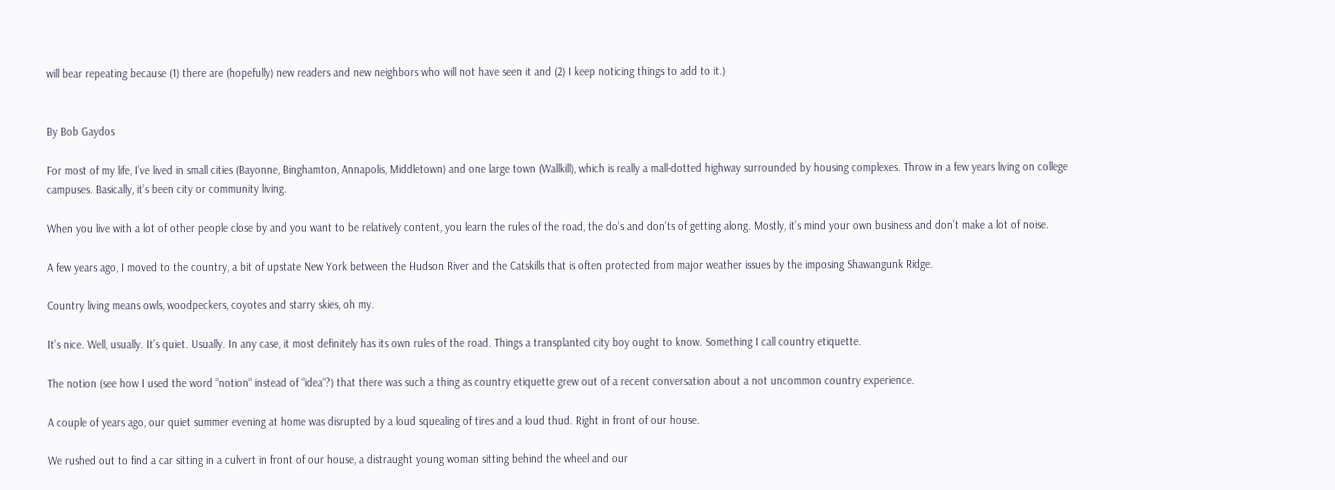will bear repeating because (1) there are (hopefully) new readers and new neighbors who will not have seen it and (2) I keep noticing things to add to it.)


By Bob Gaydos

For most of my life, I’ve lived in small cities (Bayonne, Binghamton, Annapolis, Middletown) and one large town (Wallkill), which is really a mall-dotted highway surrounded by housing complexes. Throw in a few years living on college campuses. Basically, it’s been city or community living.

When you live with a lot of other people close by and you want to be relatively content, you learn the rules of the road, the do’s and don’ts of getting along. Mostly, it’s mind your own business and don’t make a lot of noise.

A few years ago, I moved to the country, a bit of upstate New York between the Hudson River and the Catskills that is often protected from major weather issues by the imposing Shawangunk Ridge.

Country living means owls, woodpeckers, coyotes and starry skies, oh my.

It’s nice. Well, usually. It’s quiet. Usually. In any case, it most definitely has its own rules of the road. Things a transplanted city boy ought to know. Something I call country etiquette.

The notion (see how I used the word “notion“ instead of “idea“?) that there was such a thing as country etiquette grew out of a recent conversation about a not uncommon country experience.

A couple of years ago, our quiet summer evening at home was disrupted by a loud squealing of tires and a loud thud. Right in front of our house.

We rushed out to find a car sitting in a culvert in front of our house, a distraught young woman sitting behind the wheel and our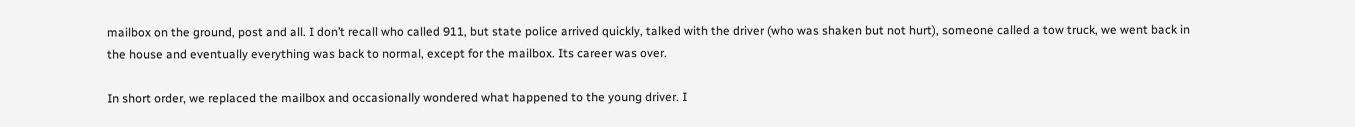mailbox on the ground, post and all. I don’t recall who called 911, but state police arrived quickly, talked with the driver (who was shaken but not hurt), someone called a tow truck, we went back in the house and eventually everything was back to normal, except for the mailbox. Its career was over.

In short order, we replaced the mailbox and occasionally wondered what happened to the young driver. I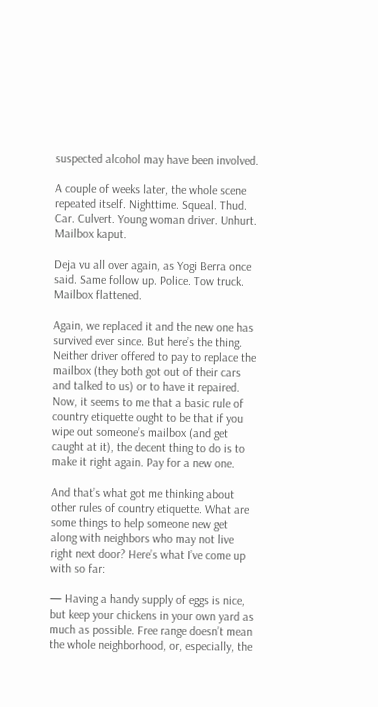suspected alcohol may have been involved.

A couple of weeks later, the whole scene repeated itself. Nighttime. Squeal. Thud. Car. Culvert. Young woman driver. Unhurt. Mailbox kaput.

Deja vu all over again, as Yogi Berra once said. Same follow up. Police. Tow truck. Mailbox flattened.

Again, we replaced it and the new one has survived ever since. But here’s the thing. Neither driver offered to pay to replace the mailbox (they both got out of their cars and talked to us) or to have it repaired. Now, it seems to me that a basic rule of country etiquette ought to be that if you wipe out someone’s mailbox (and get caught at it), the decent thing to do is to make it right again. Pay for a new one.

And that’s what got me thinking about other rules of country etiquette. What are some things to help someone new get along with neighbors who may not live right next door? Here’s what I’ve come up with so far:

— Having a handy supply of eggs is nice, but keep your chickens in your own yard as much as possible. Free range doesn’t mean the whole neighborhood, or, especially, the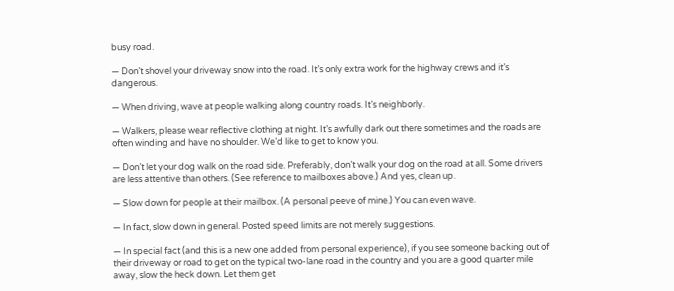busy road.

— Don’t shovel your driveway snow into the road. It’s only extra work for the highway crews and it’s dangerous.

— When driving, wave at people walking along country roads. It’s neighborly.

— Walkers, please wear reflective clothing at night. It’s awfully dark out there sometimes and the roads are often winding and have no shoulder. We’d like to get to know you.

— Don’t let your dog walk on the road side. Preferably, don’t walk your dog on the road at all. Some drivers are less attentive than others. (See reference to mailboxes above.) And yes, clean up.

— Slow down for people at their mailbox. (A personal peeve of mine.) You can even wave.

— In fact, slow down in general. Posted speed limits are not merely suggestions.

— In special fact (and this is a new one added from personal experience), if you see someone backing out of their driveway or road to get on the typical two-lane road in the country and you are a good quarter mile away, slow the heck down. Let them get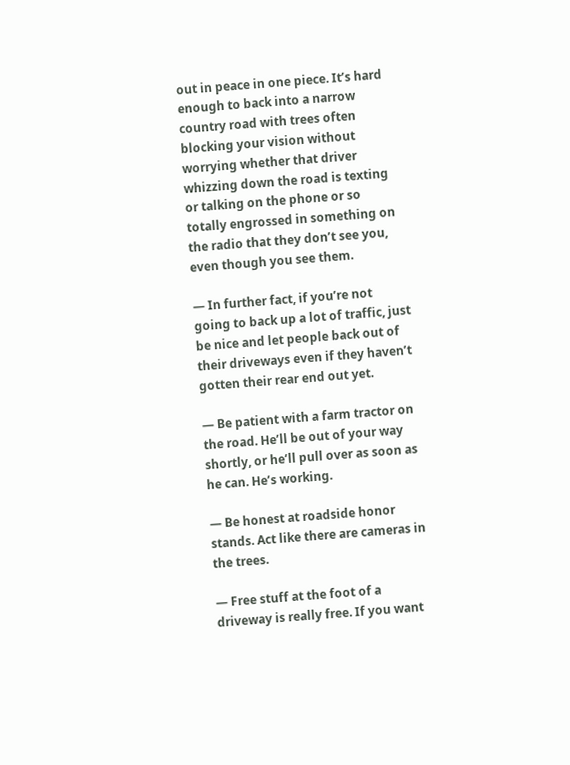out in peace in one piece. It’s hard enough to back into a narrow country road with trees often blocking your vision without worrying whether that driver whizzing down the road is texting or talking on the phone or so totally engrossed in something on the radio that they don’t see you, even though you see them.

— In further fact, if you’re not going to back up a lot of traffic, just be nice and let people back out of their driveways even if they haven’t gotten their rear end out yet.

— Be patient with a farm tractor on the road. He’ll be out of your way shortly, or he’ll pull over as soon as he can. He’s working.

— Be honest at roadside honor stands. Act like there are cameras in the trees.

— Free stuff at the foot of a driveway is really free. If you want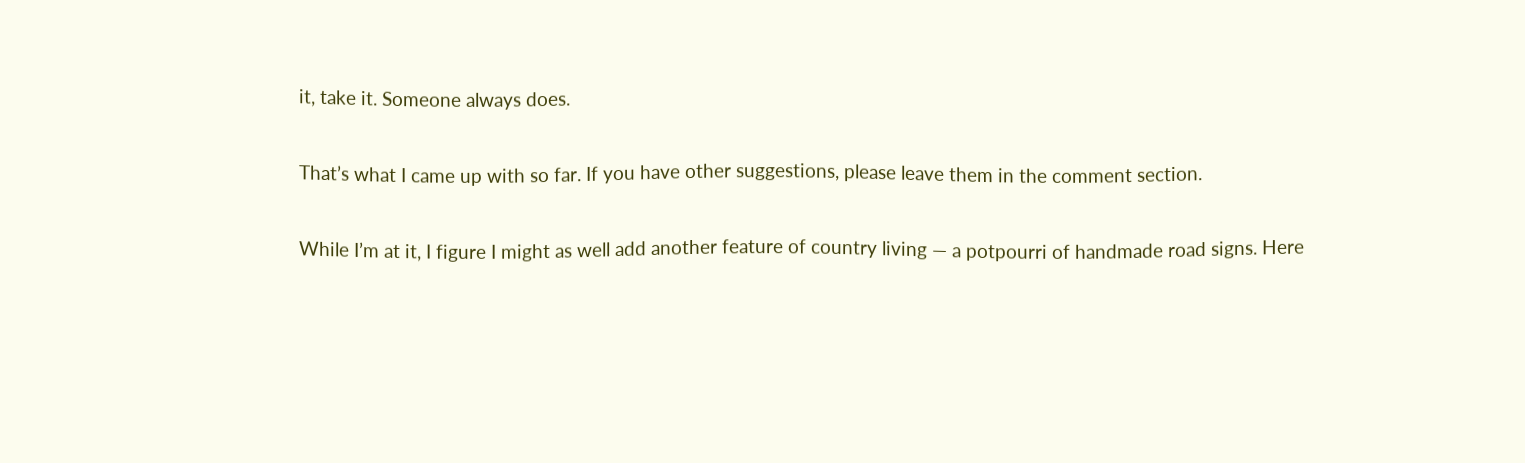it, take it. Someone always does.

That’s what I came up with so far. If you have other suggestions, please leave them in the comment section.

While I’m at it, I figure I might as well add another feature of country living — a potpourri of handmade road signs. Here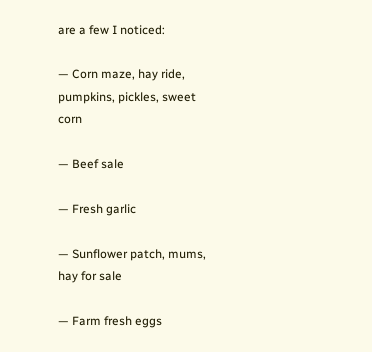are a few I noticed:

— Corn maze, hay ride, pumpkins, pickles, sweet corn

— Beef sale

— Fresh garlic

— Sunflower patch, mums, hay for sale

— Farm fresh eggs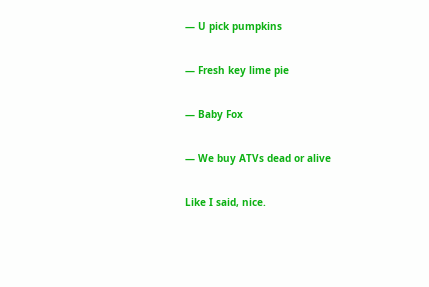— U pick pumpkins

— Fresh key lime pie

— Baby Fox

— We buy ATVs dead or alive

Like I said, nice.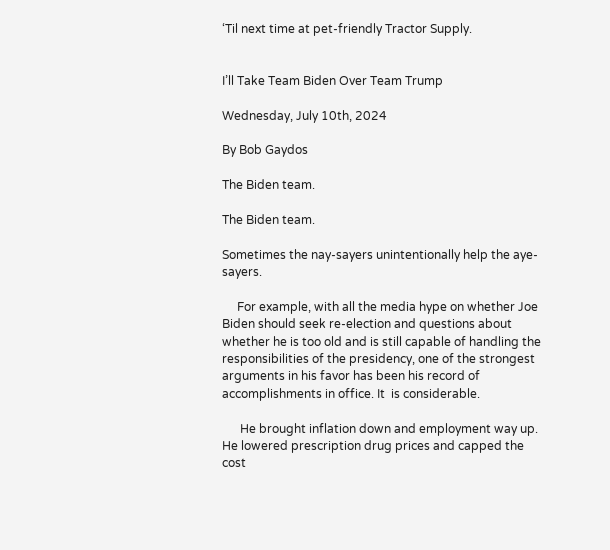‘Til next time at pet-friendly Tractor Supply.


I’ll Take Team Biden Over Team Trump

Wednesday, July 10th, 2024

By Bob Gaydos

The Biden team.

The Biden team.

Sometimes the nay-sayers unintentionally help the aye-sayers.

     For example, with all the media hype on whether Joe Biden should seek re-election and questions about whether he is too old and is still capable of handling the responsibilities of the presidency, one of the strongest arguments in his favor has been his record of accomplishments in office. It  is considerable.

      He brought inflation down and employment way up. He lowered prescription drug prices and capped the cost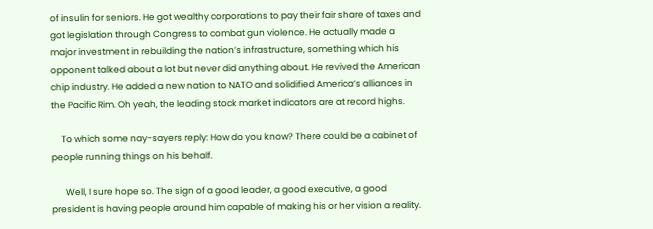of insulin for seniors. He got wealthy corporations to pay their fair share of taxes and got legislation through Congress to combat gun violence. He actually made a major investment in rebuilding the nation’s infrastructure, something which his opponent talked about a lot but never did anything about. He revived the American chip industry. He added a new nation to NATO and solidified America’s alliances in the Pacific Rim. Oh yeah, the leading stock market indicators are at record highs.

     To which some nay-sayers reply: How do you know? There could be a cabinet of people running things on his behalf.

       Well, I sure hope so. The sign of a good leader, a good executive, a good president is having people around him capable of making his or her vision a reality.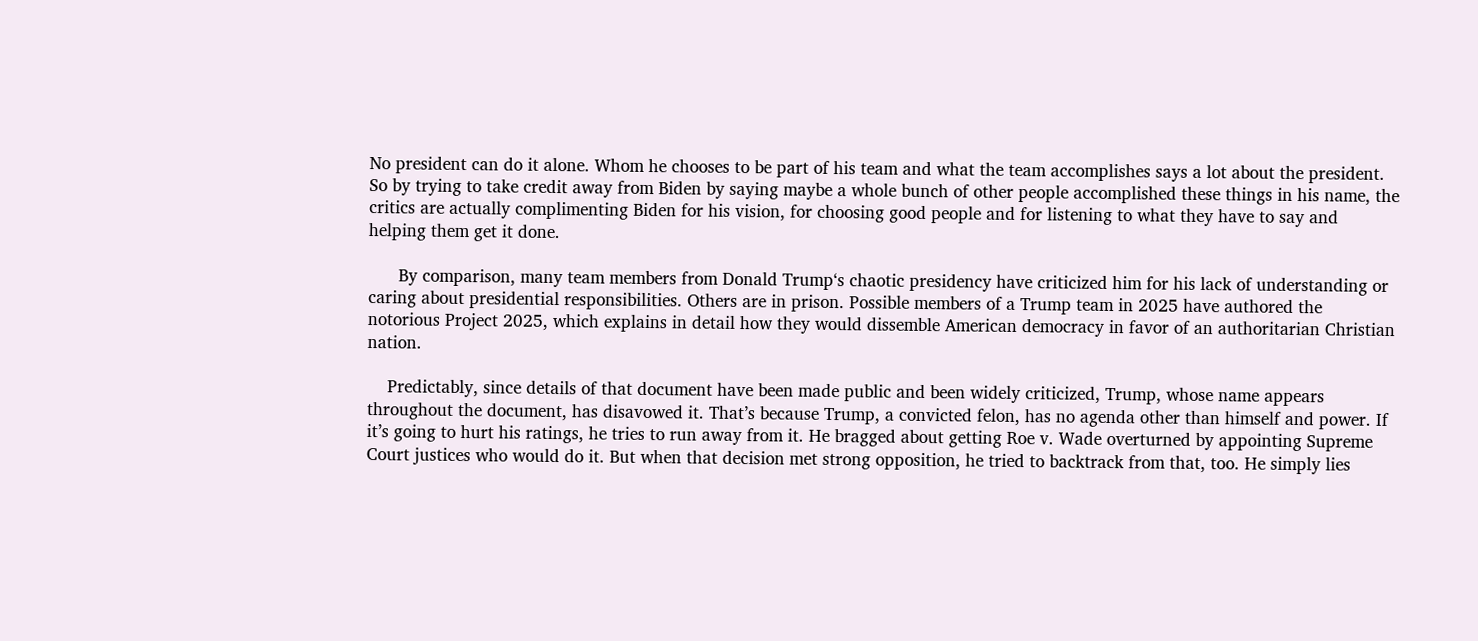No president can do it alone. Whom he chooses to be part of his team and what the team accomplishes says a lot about the president. So by trying to take credit away from Biden by saying maybe a whole bunch of other people accomplished these things in his name, the critics are actually complimenting Biden for his vision, for choosing good people and for listening to what they have to say and helping them get it done.

      By comparison, many team members from Donald Trump‘s chaotic presidency have criticized him for his lack of understanding or caring about presidential responsibilities. Others are in prison. Possible members of a Trump team in 2025 have authored the notorious Project 2025, which explains in detail how they would dissemble American democracy in favor of an authoritarian Christian nation.

    Predictably, since details of that document have been made public and been widely criticized, Trump, whose name appears throughout the document, has disavowed it. That’s because Trump, a convicted felon, has no agenda other than himself and power. If it’s going to hurt his ratings, he tries to run away from it. He bragged about getting Roe v. Wade overturned by appointing Supreme Court justices who would do it. But when that decision met strong opposition, he tried to backtrack from that, too. He simply lies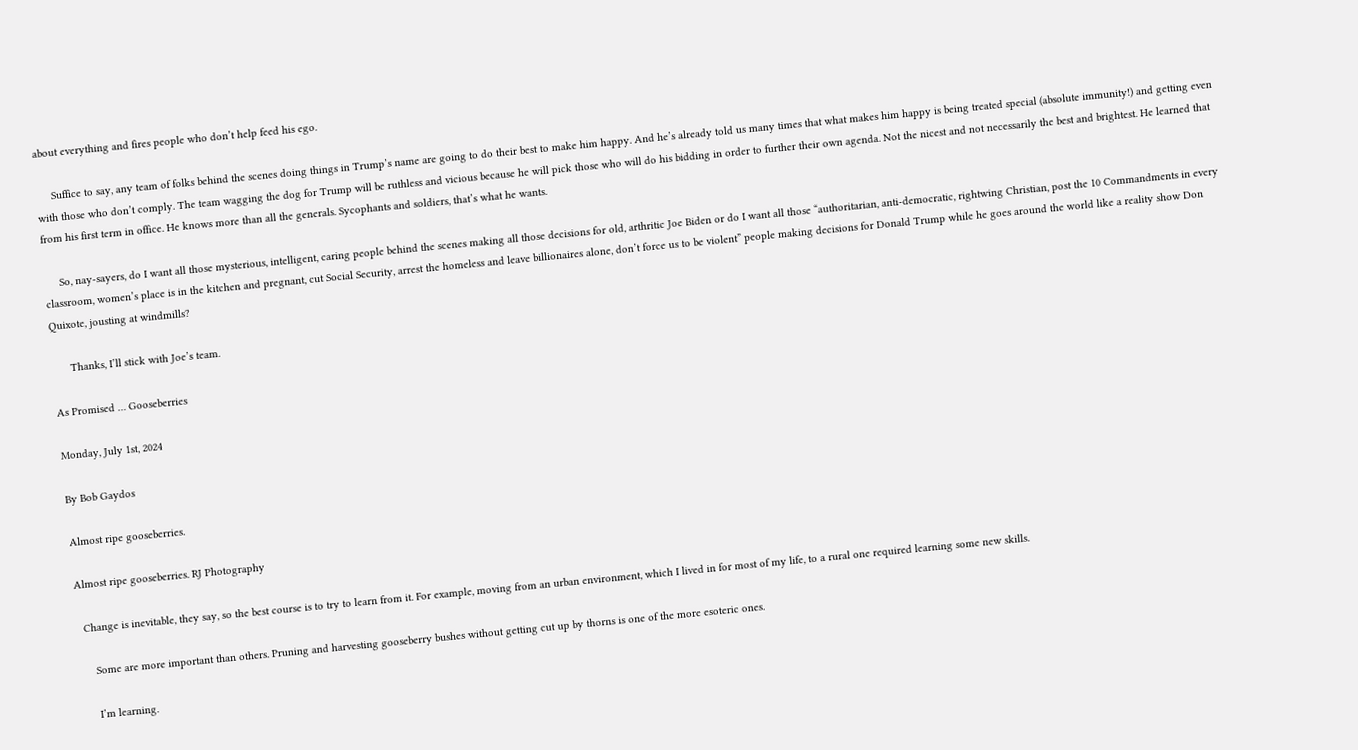about everything and fires people who don’t help feed his ego.

     Suffice to say, any team of folks behind the scenes doing things in Trump’s name are going to do their best to make him happy. And he’s already told us many times that what makes him happy is being treated special (absolute immunity!) and getting even with those who don’t comply. The team wagging the dog for Trump will be ruthless and vicious because he will pick those who will do his bidding in order to further their own agenda. Not the nicest and not necessarily the best and brightest. He learned that from his first term in office. He knows more than all the generals. Sycophants and soldiers, that’s what he wants.

     So, nay-sayers, do I want all those mysterious, intelligent, caring people behind the scenes making all those decisions for old, arthritic Joe Biden or do I want all those “authoritarian, anti-democratic, rightwing Christian, post the 10 Commandments in every classroom, women’s place is in the kitchen and pregnant, cut Social Security, arrest the homeless and leave billionaires alone, don’t force us to be violent” people making decisions for Donald Trump while he goes around the world like a reality show Don Quixote, jousting at windmills?

      Thanks, I’ll stick with Joe’s team.

As Promised … Gooseberries

Monday, July 1st, 2024

By Bob Gaydos

Almost ripe gooseberries.

Almost ripe gooseberries. RJ Photography

  Change is inevitable, they say, so the best course is to try to learn from it. For example, moving from an urban environment, which I lived in for most of my life, to a rural one required learning some new skills.

     Some are more important than others. Pruning and harvesting gooseberry bushes without getting cut up by thorns is one of the more esoteric ones.

     I’m learning.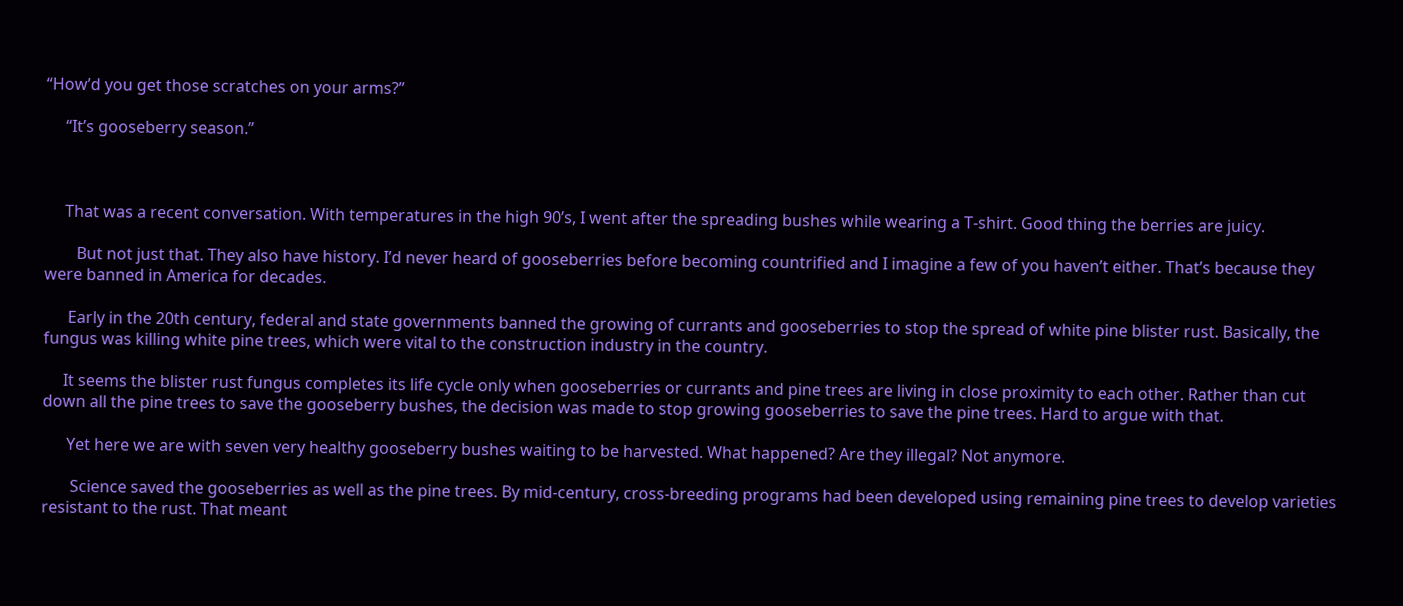“How’d you get those scratches on your arms?”

     “It’s gooseberry season.”



     That was a recent conversation. With temperatures in the high 90’s, I went after the spreading bushes while wearing a T-shirt. Good thing the berries are juicy.

        But not just that. They also have history. I’d never heard of gooseberries before becoming countrified and I imagine a few of you haven’t either. That’s because they were banned in America for decades.

      Early in the 20th century, federal and state governments banned the growing of currants and gooseberries to stop the spread of white pine blister rust. Basically, the fungus was killing white pine trees, which were vital to the construction industry in the country.

     It seems the blister rust fungus completes its life cycle only when gooseberries or currants and pine trees are living in close proximity to each other. Rather than cut down all the pine trees to save the gooseberry bushes, the decision was made to stop growing gooseberries to save the pine trees. Hard to argue with that.

      Yet here we are with seven very healthy gooseberry bushes waiting to be harvested. What happened? Are they illegal? Not anymore.

       Science saved the gooseberries as well as the pine trees. By mid-century, cross-breeding programs had been developed using remaining pine trees to develop varieties resistant to the rust. That meant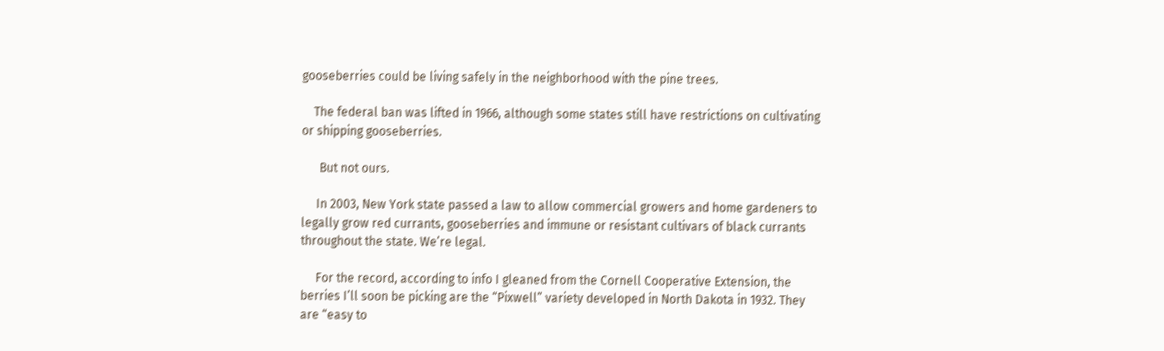gooseberries could be living safely in the neighborhood with the pine trees.

    The federal ban was lifted in 1966, although some states still have restrictions on cultivating or shipping gooseberries.

      But not ours.

     In 2003, New York state passed a law to allow commercial growers and home gardeners to legally grow red currants, gooseberries and immune or resistant cultivars of black currants throughout the state. We’re legal.

     For the record, according to info I gleaned from the Cornell Cooperative Extension, the berries I’ll soon be picking are the “Pixwell” variety developed in North Dakota in 1932. They are “easy to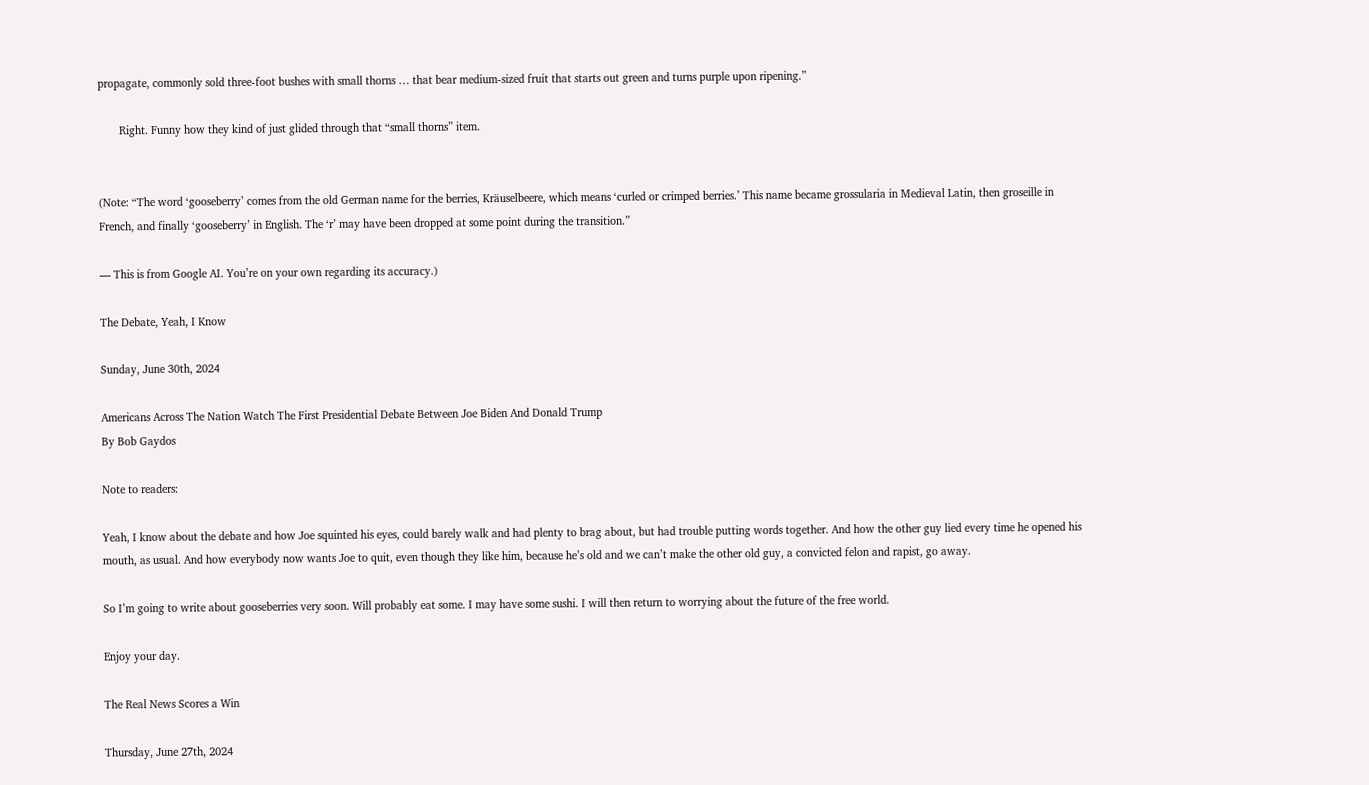propagate, commonly sold three-foot bushes with small thorns … that bear medium-sized fruit that starts out green and turns purple upon ripening.”

       Right. Funny how they kind of just glided through that “small thorns” item.


(Note: “The word ‘gooseberry’ comes from the old German name for the berries, Kräuselbeere, which means ‘curled or crimped berries.’ This name became grossularia in Medieval Latin, then groseille in French, and finally ‘gooseberry’ in English. The ‘r’ may have been dropped at some point during the transition.”

— This is from Google AI. You’re on your own regarding its accuracy.)

The Debate, Yeah, I Know

Sunday, June 30th, 2024

Americans Across The Nation Watch The First Presidential Debate Between Joe Biden And Donald Trump
By Bob Gaydos

Note to readers:

Yeah, I know about the debate and how Joe squinted his eyes, could barely walk and had plenty to brag about, but had trouble putting words together. And how the other guy lied every time he opened his mouth, as usual. And how everybody now wants Joe to quit, even though they like him, because he’s old and we can’t make the other old guy, a convicted felon and rapist, go away.

So I’m going to write about gooseberries very soon. Will probably eat some. I may have some sushi. I will then return to worrying about the future of the free world.

Enjoy your day.

The Real News Scores a Win

Thursday, June 27th, 2024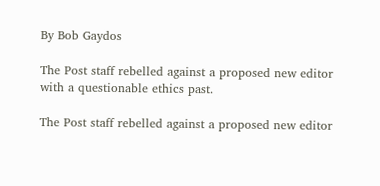By Bob Gaydos

The Post staff rebelled against a proposed new editor with a questionable ethics past.

The Post staff rebelled against a proposed new editor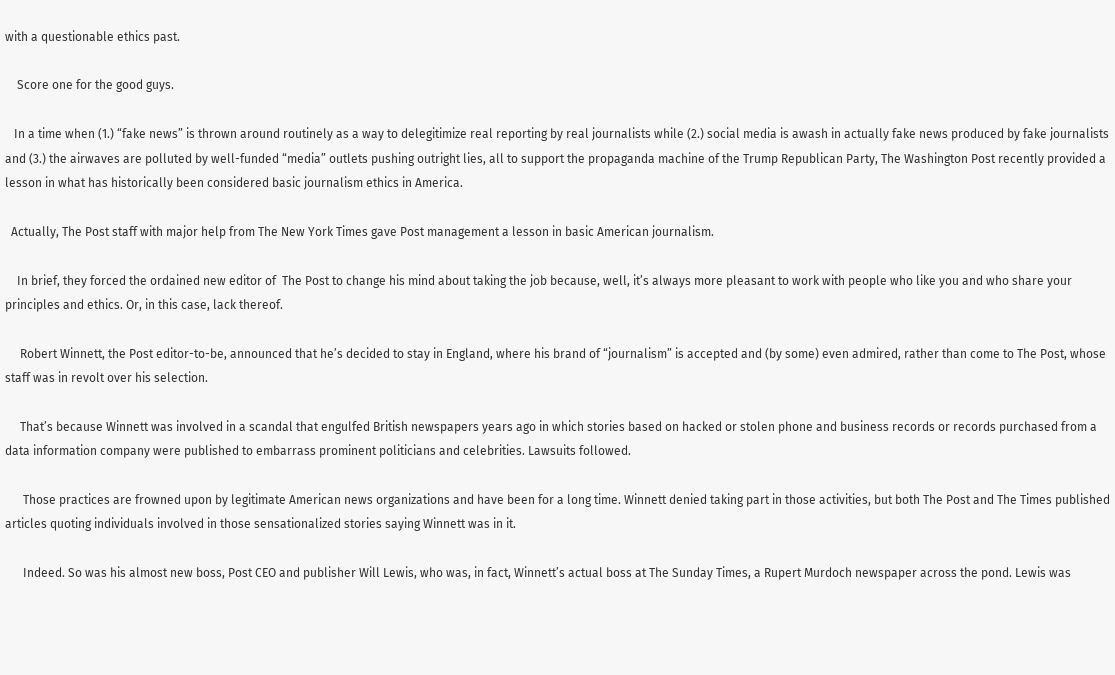with a questionable ethics past.

    Score one for the good guys.

   In a time when (1.) “fake news” is thrown around routinely as a way to delegitimize real reporting by real journalists while (2.) social media is awash in actually fake news produced by fake journalists and (3.) the airwaves are polluted by well-funded “media” outlets pushing outright lies, all to support the propaganda machine of the Trump Republican Party, The Washington Post recently provided a lesson in what has historically been considered basic journalism ethics in America.

  Actually, The Post staff with major help from The New York Times gave Post management a lesson in basic American journalism.

    In brief, they forced the ordained new editor of  The Post to change his mind about taking the job because, well, it’s always more pleasant to work with people who like you and who share your principles and ethics. Or, in this case, lack thereof.

     Robert Winnett, the Post editor-to-be, announced that he’s decided to stay in England, where his brand of “journalism” is accepted and (by some) even admired, rather than come to The Post, whose staff was in revolt over his selection.

     That’s because Winnett was involved in a scandal that engulfed British newspapers years ago in which stories based on hacked or stolen phone and business records or records purchased from a data information company were published to embarrass prominent politicians and celebrities. Lawsuits followed.

      Those practices are frowned upon by legitimate American news organizations and have been for a long time. Winnett denied taking part in those activities, but both The Post and The Times published articles quoting individuals involved in those sensationalized stories saying Winnett was in it.

      Indeed. So was his almost new boss, Post CEO and publisher Will Lewis, who was, in fact, Winnett’s actual boss at The Sunday Times, a Rupert Murdoch newspaper across the pond. Lewis was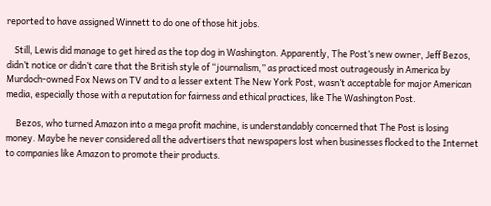reported to have assigned Winnett to do one of those hit jobs.

    Still, Lewis did manage to get hired as the top dog in Washington. Apparently, The Post’s new owner, Jeff Bezos, didn’t notice or didn’t care that the British style of “journalism,” as practiced most outrageously in America by Murdoch-owned Fox News on TV and to a lesser extent The New York Post, wasn’t acceptable for major American media, especially those with a reputation for fairness and ethical practices, like The Washington Post.

     Bezos, who turned Amazon into a mega profit machine, is understandably concerned that The Post is losing money. Maybe he never considered all the advertisers that newspapers lost when businesses flocked to the Internet to companies like Amazon to promote their products.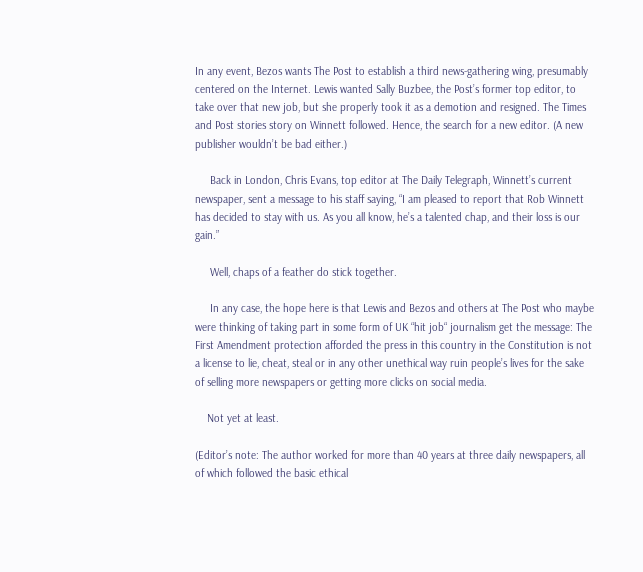In any event, Bezos wants The Post to establish a third news-gathering wing, presumably centered on the Internet. Lewis wanted Sally Buzbee, the Post’s former top editor, to take over that new job, but she properly took it as a demotion and resigned. The Times and Post stories story on Winnett followed. Hence, the search for a new editor. (A new publisher wouldn’t be bad either.)

     Back in London, Chris Evans, top editor at The Daily Telegraph, Winnett’s current newspaper, sent a message to his staff saying, “I am pleased to report that Rob Winnett has decided to stay with us. As you all know, he’s a talented chap, and their loss is our gain.”

     Well, chaps of a feather do stick together.

     In any case, the hope here is that Lewis and Bezos and others at The Post who maybe were thinking of taking part in some form of UK “hit job“ journalism get the message: The First Amendment protection afforded the press in this country in the Constitution is not a license to lie, cheat, steal or in any other unethical way ruin people’s lives for the sake of selling more newspapers or getting more clicks on social media.

    Not yet at least.

(Editor’s note: The author worked for more than 40 years at three daily newspapers, all of which followed the basic ethical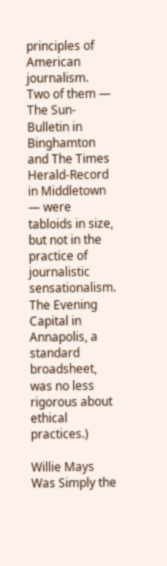principles of American journalism. Two of them — The Sun-Bulletin in Binghamton and The Times Herald-Record in Middletown — were tabloids in size, but not in the practice of journalistic sensationalism. The Evening Capital in Annapolis, a standard broadsheet, was no less rigorous about ethical practices.)

Willie Mays Was Simply the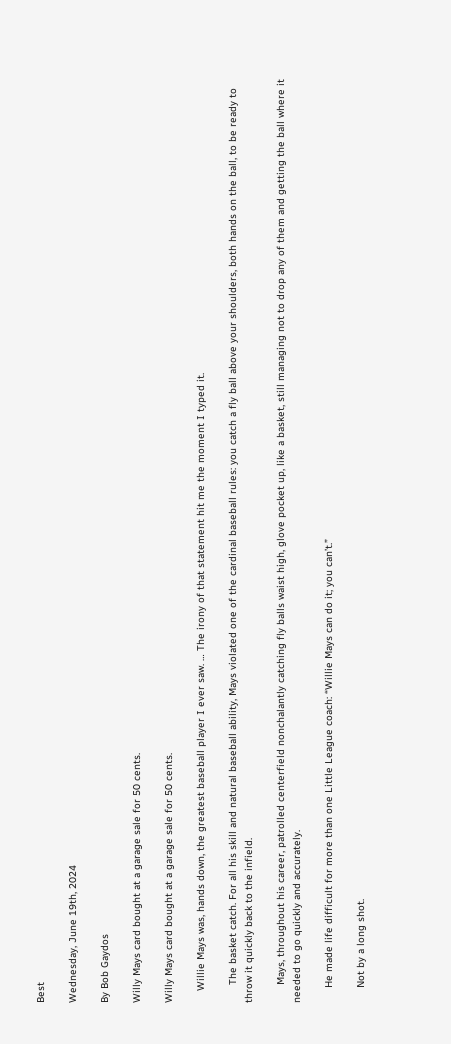Best

Wednesday, June 19th, 2024

By Bob Gaydos

Willy Mays card bought at a garage sale for 50 cents.

Willy Mays card bought at a garage sale for 50 cents.

    Willie Mays was, hands down, the greatest baseball player I ever saw. … The irony of that statement hit me the moment I typed it.

      The basket catch. For all his skill and natural baseball ability, Mays violated one of the cardinal baseball rules: you catch a fly ball above your shoulders, both hands on the ball, to be ready to throw it quickly back to the infield.

      Mays, throughout his career, patrolled centerfield nonchalantly catching fly balls waist high, glove pocket up, like a basket, still managing not to drop any of them and getting the ball where it needed to go quickly and accurately.

     He made life difficult for more than one Little League coach: “Willie Mays can do it; you can’t.”

     Not by a long shot.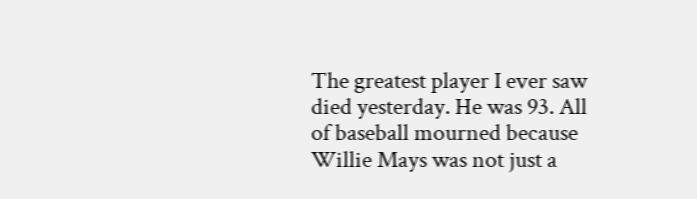The greatest player I ever saw died yesterday. He was 93. All of baseball mourned because Willie Mays was not just a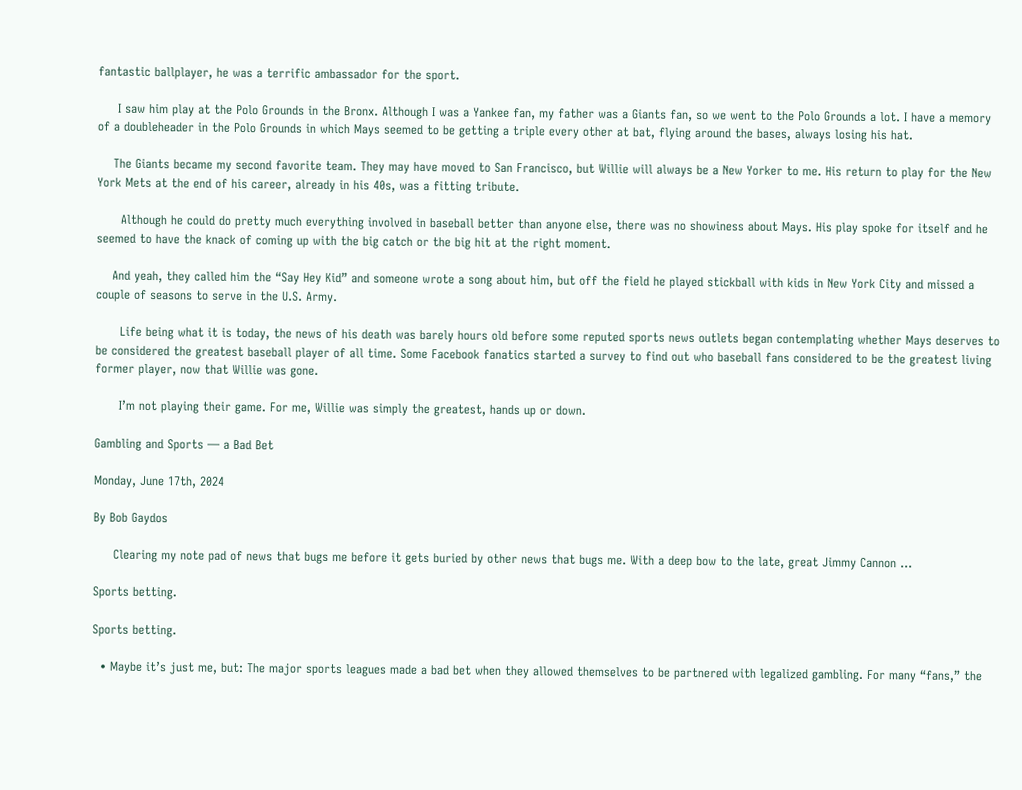fantastic ballplayer, he was a terrific ambassador for the sport.

     I saw him play at the Polo Grounds in the Bronx. Although I was a Yankee fan, my father was a Giants fan, so we went to the Polo Grounds a lot. I have a memory of a doubleheader in the Polo Grounds in which Mays seemed to be getting a triple every other at bat, flying around the bases, always losing his hat.

    The Giants became my second favorite team. They may have moved to San Francisco, but Willie will always be a New Yorker to me. His return to play for the New York Mets at the end of his career, already in his 40s, was a fitting tribute.

      Although he could do pretty much everything involved in baseball better than anyone else, there was no showiness about Mays. His play spoke for itself and he seemed to have the knack of coming up with the big catch or the big hit at the right moment.

    And yeah, they called him the “Say Hey Kid” and someone wrote a song about him, but off the field he played stickball with kids in New York City and missed a couple of seasons to serve in the U.S. Army.

      Life being what it is today, the news of his death was barely hours old before some reputed sports news outlets began contemplating whether Mays deserves to be considered the greatest baseball player of all time. Some Facebook fanatics started a survey to find out who baseball fans considered to be the greatest living former player, now that Willie was gone.

      I’m not playing their game. For me, Willie was simply the greatest, hands up or down.

Gambling and Sports — a Bad Bet

Monday, June 17th, 2024

By Bob Gaydos

     Clearing my note pad of news that bugs me before it gets buried by other news that bugs me. With a deep bow to the late, great Jimmy Cannon …

Sports betting.

Sports betting.

  • Maybe it’s just me, but: The major sports leagues made a bad bet when they allowed themselves to be partnered with legalized gambling. For many “fans,” the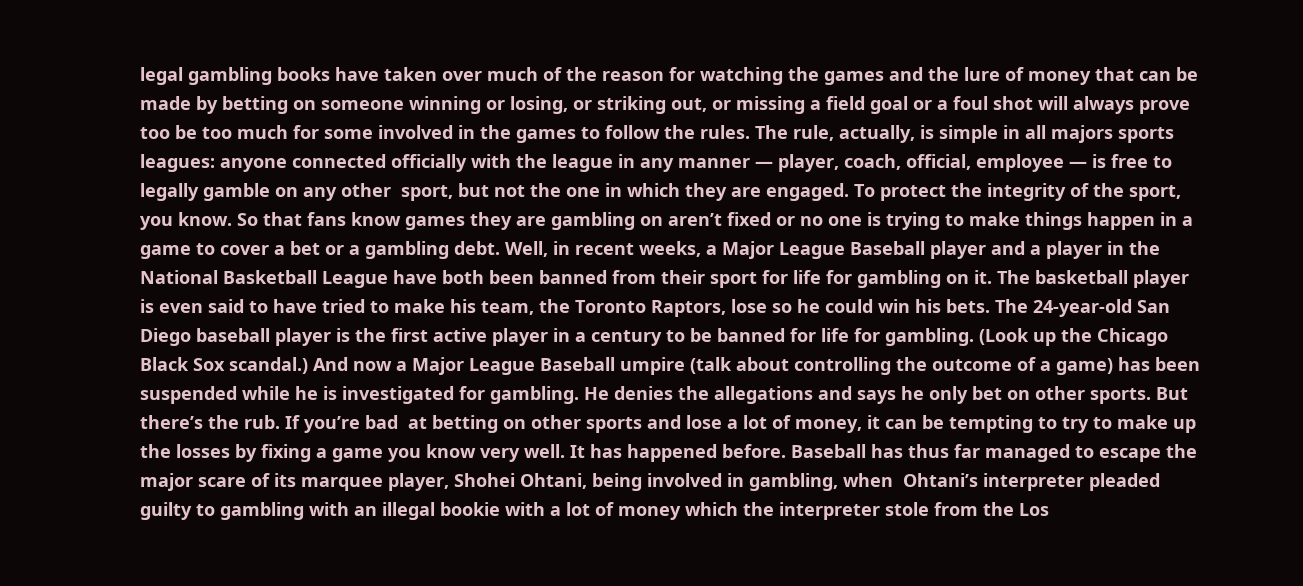legal gambling books have taken over much of the reason for watching the games and the lure of money that can be made by betting on someone winning or losing, or striking out, or missing a field goal or a foul shot will always prove too be too much for some involved in the games to follow the rules. The rule, actually, is simple in all majors sports leagues: anyone connected officially with the league in any manner — player, coach, official, employee — is free to legally gamble on any other  sport, but not the one in which they are engaged. To protect the integrity of the sport, you know. So that fans know games they are gambling on aren’t fixed or no one is trying to make things happen in a game to cover a bet or a gambling debt. Well, in recent weeks, a Major League Baseball player and a player in the National Basketball League have both been banned from their sport for life for gambling on it. The basketball player is even said to have tried to make his team, the Toronto Raptors, lose so he could win his bets. The 24-year-old San Diego baseball player is the first active player in a century to be banned for life for gambling. (Look up the Chicago Black Sox scandal.) And now a Major League Baseball umpire (talk about controlling the outcome of a game) has been suspended while he is investigated for gambling. He denies the allegations and says he only bet on other sports. But there’s the rub. If you’re bad  at betting on other sports and lose a lot of money, it can be tempting to try to make up the losses by fixing a game you know very well. It has happened before. Baseball has thus far managed to escape the major scare of its marquee player, Shohei Ohtani, being involved in gambling, when  Ohtani’s interpreter pleaded guilty to gambling with an illegal bookie with a lot of money which the interpreter stole from the Los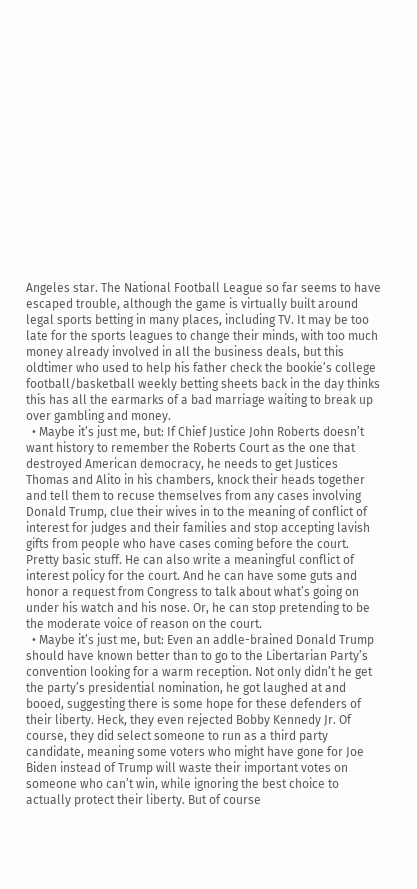Angeles star. The National Football League so far seems to have escaped trouble, although the game is virtually built around legal sports betting in many places, including TV. It may be too late for the sports leagues to change their minds, with too much money already involved in all the business deals, but this oldtimer who used to help his father check the bookie’s college football/basketball weekly betting sheets back in the day thinks this has all the earmarks of a bad marriage waiting to break up over gambling and money.
  • Maybe it’s just me, but: If Chief Justice John Roberts doesn’t want history to remember the Roberts Court as the one that destroyed American democracy, he needs to get Justices Thomas and Alito in his chambers, knock their heads together and tell them to recuse themselves from any cases involving Donald Trump, clue their wives in to the meaning of conflict of interest for judges and their families and stop accepting lavish gifts from people who have cases coming before the court. Pretty basic stuff. He can also write a meaningful conflict of interest policy for the court. And he can have some guts and honor a request from Congress to talk about what’s going on under his watch and his nose. Or, he can stop pretending to be the moderate voice of reason on the court.
  • Maybe it’s just me, but: Even an addle-brained Donald Trump should have known better than to go to the Libertarian Party’s convention looking for a warm reception. Not only didn’t he get the party’s presidential nomination, he got laughed at and booed, suggesting there is some hope for these defenders of their liberty. Heck, they even rejected Bobby Kennedy Jr. Of course, they did select someone to run as a third party candidate, meaning some voters who might have gone for Joe Biden instead of Trump will waste their important votes on someone who can’t win, while ignoring the best choice to actually protect their liberty. But of course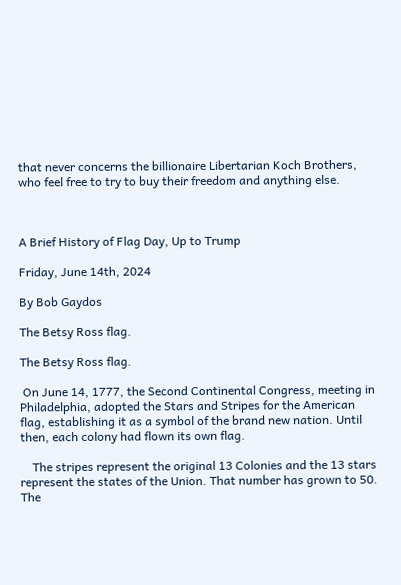that never concerns the billionaire Libertarian Koch Brothers, who feel free to try to buy their freedom and anything else.



A Brief History of Flag Day, Up to Trump

Friday, June 14th, 2024

By Bob Gaydos

The Betsy Ross flag.

The Betsy Ross flag.

 On June 14, 1777, the Second Continental Congress, meeting in Philadelphia, adopted the Stars and Stripes for the American flag, establishing it as a symbol of the brand new nation. Until then, each colony had flown its own flag.

    The stripes represent the original 13 Colonies and the 13 stars represent the states of the Union. That number has grown to 50. The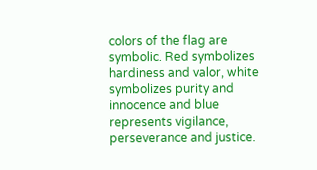colors of the flag are symbolic. Red symbolizes hardiness and valor, white symbolizes purity and innocence and blue represents vigilance, perseverance and justice.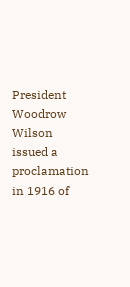President Woodrow Wilson issued a proclamation in 1916 of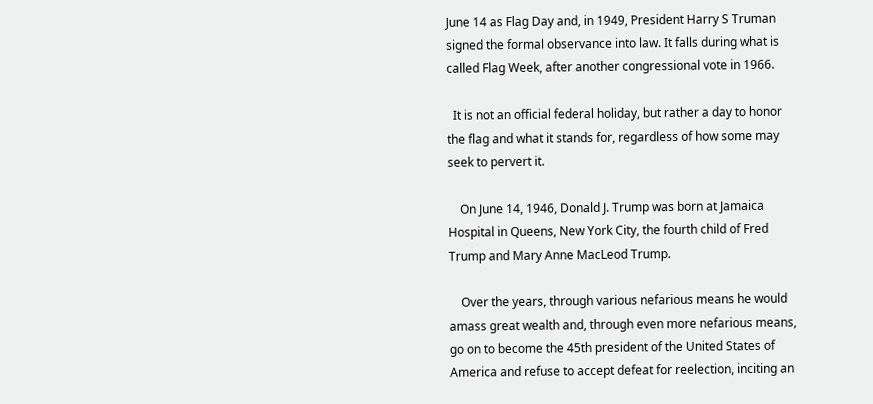June 14 as Flag Day and, in 1949, President Harry S Truman signed the formal observance into law. It falls during what is called Flag Week, after another congressional vote in 1966.

  It is not an official federal holiday, but rather a day to honor the flag and what it stands for, regardless of how some may seek to pervert it.

    On June 14, 1946, Donald J. Trump was born at Jamaica Hospital in Queens, New York City, the fourth child of Fred Trump and Mary Anne MacLeod Trump.

    Over the years, through various nefarious means he would amass great wealth and, through even more nefarious means, go on to become the 45th president of the United States of America and refuse to accept defeat for reelection, inciting an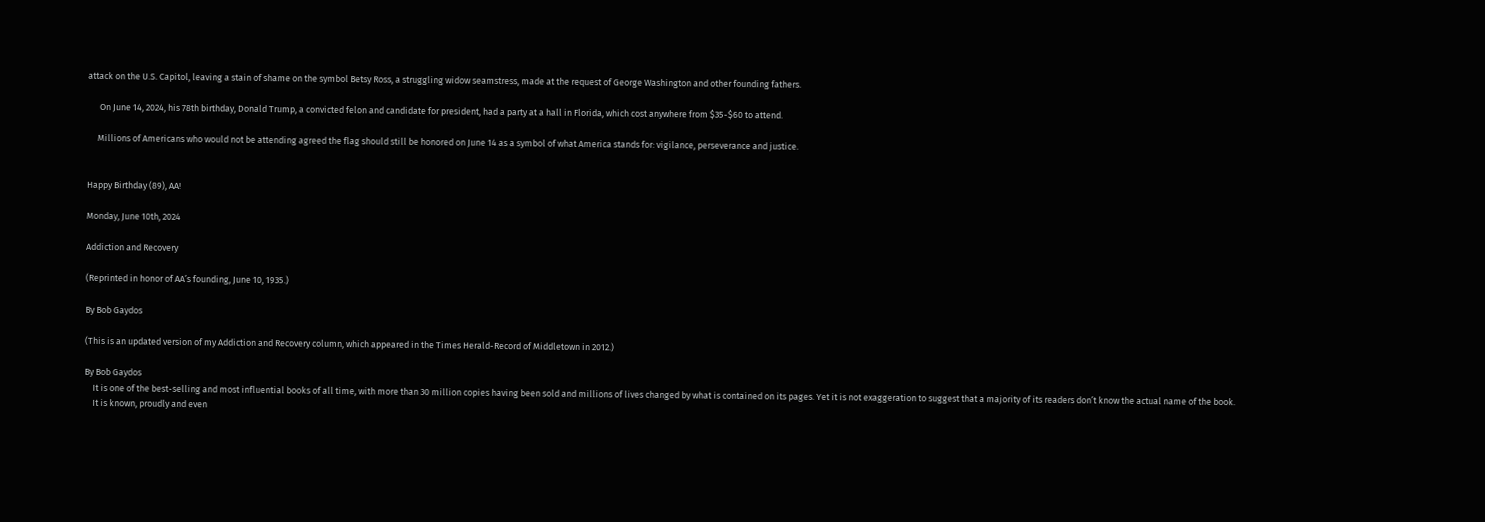attack on the U.S. Capitol, leaving a stain of shame on the symbol Betsy Ross, a struggling widow seamstress, made at the request of George Washington and other founding fathers.

      On June 14, 2024, his 78th birthday, Donald Trump, a convicted felon and candidate for president, had a party at a hall in Florida, which cost anywhere from $35-$60 to attend.

     Millions of Americans who would not be attending agreed the flag should still be honored on June 14 as a symbol of what America stands for: vigilance, perseverance and justice.


Happy Birthday (89), AA!

Monday, June 10th, 2024

Addiction and Recovery

(Reprinted in honor of AA’s founding, June 10, 1935.)

By Bob Gaydos

(This is an updated version of my Addiction and Recovery column, which appeared in the Times Herald-Record of Middletown in 2012.)

By Bob Gaydos
    It is one of the best-selling and most influential books of all time, with more than 30 million copies having been sold and millions of lives changed by what is contained on its pages. Yet it is not exaggeration to suggest that a majority of its readers don’t know the actual name of the book.
    It is known, proudly and even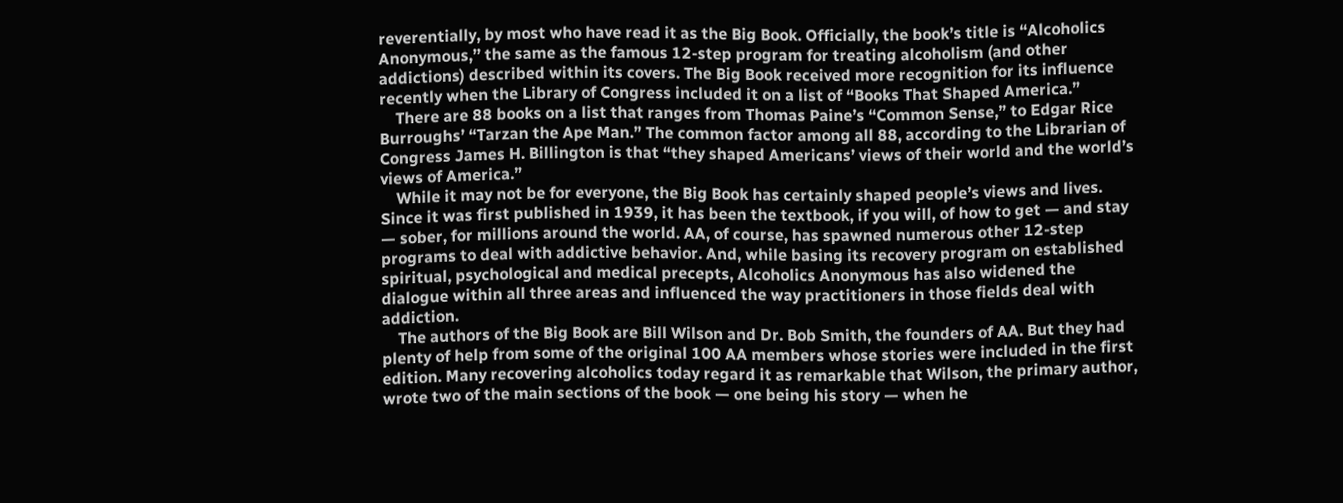reverentially, by most who have read it as the Big Book. Officially, the book’s title is “Alcoholics Anonymous,’’ the same as the famous 12-step program for treating alcoholism (and other addictions) described within its covers. The Big Book received more recognition for its influence recently when the Library of Congress included it on a list of “Books That Shaped America.”
    There are 88 books on a list that ranges from Thomas Paine’s “Common Sense,” to Edgar Rice Burroughs’ “Tarzan the Ape Man.” The common factor among all 88, according to the Librarian of Congress James H. Billington is that “they shaped Americans’ views of their world and the world’s views of America.”
    While it may not be for everyone, the Big Book has certainly shaped people’s views and lives. Since it was first published in 1939, it has been the textbook, if you will, of how to get — and stay — sober, for millions around the world. AA, of course, has spawned numerous other 12-step programs to deal with addictive behavior. And, while basing its recovery program on established spiritual, psychological and medical precepts, Alcoholics Anonymous has also widened the dialogue within all three areas and influenced the way practitioners in those fields deal with addiction.
    The authors of the Big Book are Bill Wilson and Dr. Bob Smith, the founders of AA. But they had plenty of help from some of the original 100 AA members whose stories were included in the first edition. Many recovering alcoholics today regard it as remarkable that Wilson, the primary author, wrote two of the main sections of the book — one being his story — when he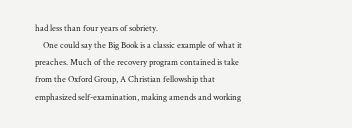had less than four years of sobriety.
    One could say the Big Book is a classic example of what it preaches. Much of the recovery program contained is take from the Oxford Group, A Christian fellowship that emphasized self-examination, making amends and working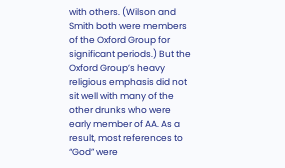with others. (Wilson and Smith both were members of the Oxford Group for significant periods.) But the Oxford Group’s heavy religious emphasis did not sit well with many of the other drunks who were early member of AA. As a result, most references to “God” were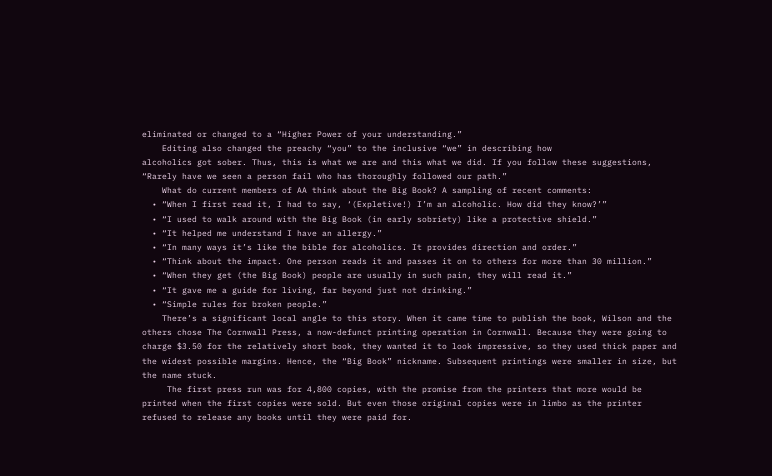eliminated or changed to a “Higher Power of your understanding.”
    Editing also changed the preachy “you” to the inclusive “we” in describing how
alcoholics got sober. Thus, this is what we are and this what we did. If you follow these suggestions, “Rarely have we seen a person fail who has thoroughly followed our path.”
    What do current members of AA think about the Big Book? A sampling of recent comments:
  • “When I first read it, I had to say, ‘(Expletive!) I’m an alcoholic. How did they know?’”
  • “I used to walk around with the Big Book (in early sobriety) like a protective shield.”
  • “It helped me understand I have an allergy.”
  • “In many ways it’s like the bible for alcoholics. It provides direction and order.”
  • “Think about the impact. One person reads it and passes it on to others for more than 30 million.”
  • “When they get (the Big Book) people are usually in such pain, they will read it.”
  • “It gave me a guide for living, far beyond just not drinking.”
  • “Simple rules for broken people.”
    There’s a significant local angle to this story. When it came time to publish the book, Wilson and the others chose The Cornwall Press, a now-defunct printing operation in Cornwall. Because they were going to charge $3.50 for the relatively short book, they wanted it to look impressive, so they used thick paper and the widest possible margins. Hence, the “Big Book” nickname. Subsequent printings were smaller in size, but the name stuck.
     The first press run was for 4,800 copies, with the promise from the printers that more would be printed when the first copies were sold. But even those original copies were in limbo as the printer refused to release any books until they were paid for.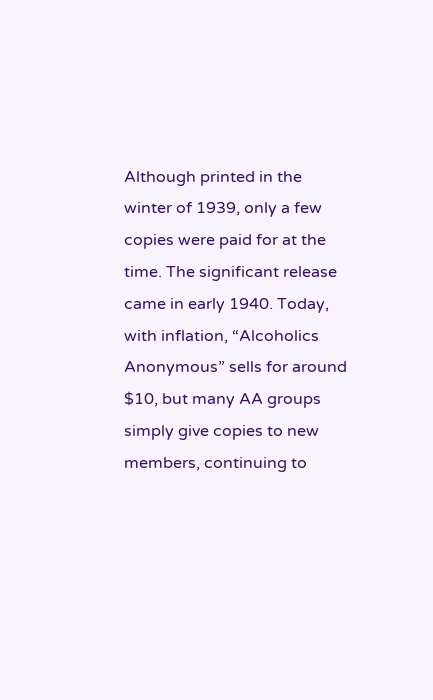Although printed in the winter of 1939, only a few copies were paid for at the time. The significant release came in early 1940. Today, with inflation, “Alcoholics Anonymous” sells for around $10, but many AA groups simply give copies to new members, continuing to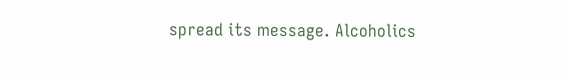spread its message. Alcoholics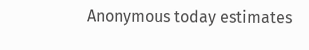Anonymous today estimates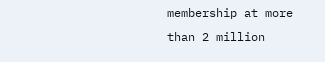membership at more than 2 million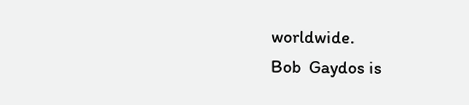worldwide.
Bob  Gaydos is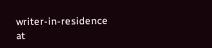writer-in-residence at